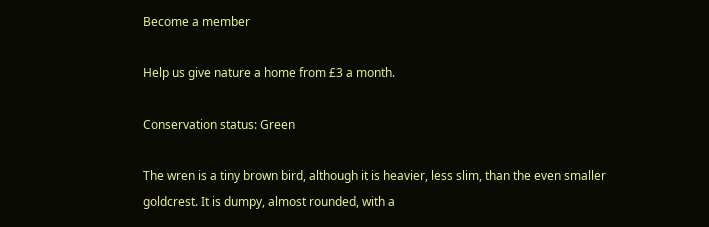Become a member

Help us give nature a home from £3 a month.

Conservation status: Green

The wren is a tiny brown bird, although it is heavier, less slim, than the even smaller goldcrest. It is dumpy, almost rounded, with a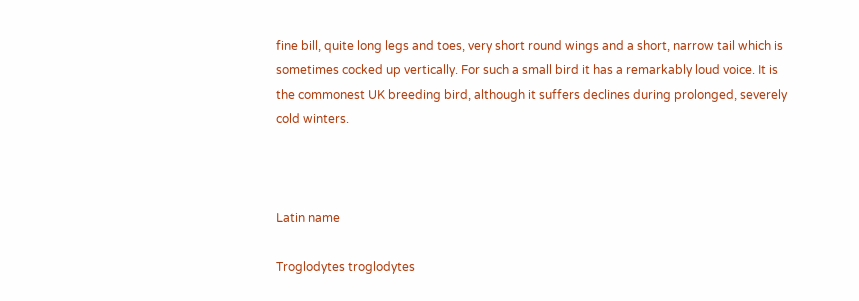fine bill, quite long legs and toes, very short round wings and a short, narrow tail which is sometimes cocked up vertically. For such a small bird it has a remarkably loud voice. It is the commonest UK breeding bird, although it suffers declines during prolonged, severely cold winters.



Latin name

Troglodytes troglodytes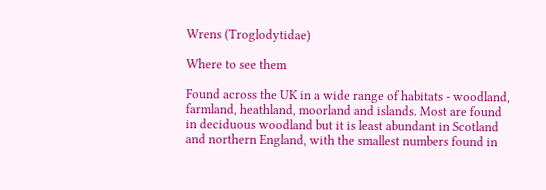Wrens (Troglodytidae)

Where to see them

Found across the UK in a wide range of habitats - woodland, farmland, heathland, moorland and islands. Most are found in deciduous woodland but it is least abundant in Scotland and northern England, with the smallest numbers found in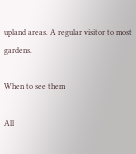upland areas. A regular visitor to most gardens.

When to see them

All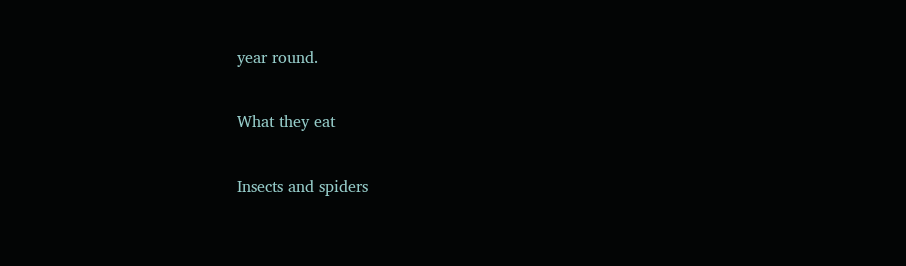year round.

What they eat

Insects and spiders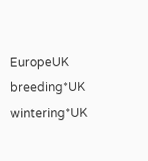EuropeUK breeding*UK wintering*UK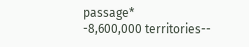passage*
-8,600,000 territories--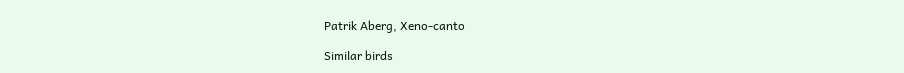Patrik Aberg, Xeno-canto

Similar birds